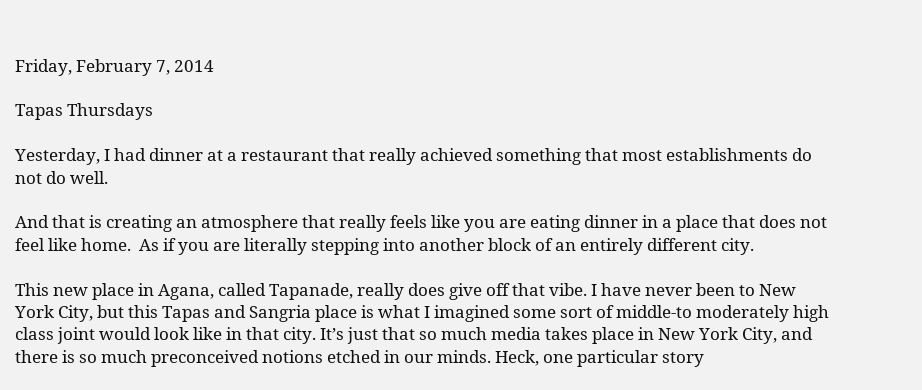Friday, February 7, 2014

Tapas Thursdays

Yesterday, I had dinner at a restaurant that really achieved something that most establishments do not do well.

And that is creating an atmosphere that really feels like you are eating dinner in a place that does not feel like home.  As if you are literally stepping into another block of an entirely different city.

This new place in Agana, called Tapanade, really does give off that vibe. I have never been to New York City, but this Tapas and Sangria place is what I imagined some sort of middle-to moderately high class joint would look like in that city. It’s just that so much media takes place in New York City, and there is so much preconceived notions etched in our minds. Heck, one particular story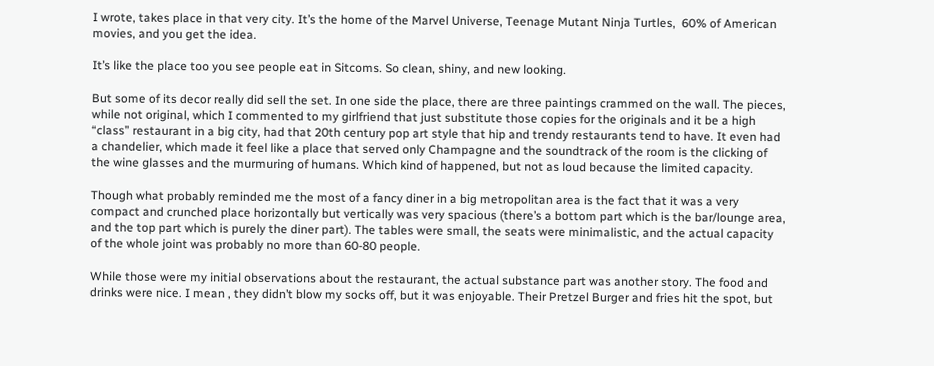I wrote, takes place in that very city. It’s the home of the Marvel Universe, Teenage Mutant Ninja Turtles,  60% of American movies, and you get the idea.

It’s like the place too you see people eat in Sitcoms. So clean, shiny, and new looking.

But some of its decor really did sell the set. In one side the place, there are three paintings crammed on the wall. The pieces, while not original, which I commented to my girlfriend that just substitute those copies for the originals and it be a high “class” restaurant in a big city, had that 20th century pop art style that hip and trendy restaurants tend to have. It even had a chandelier, which made it feel like a place that served only Champagne and the soundtrack of the room is the clicking of the wine glasses and the murmuring of humans. Which kind of happened, but not as loud because the limited capacity.

Though what probably reminded me the most of a fancy diner in a big metropolitan area is the fact that it was a very compact and crunched place horizontally but vertically was very spacious (there’s a bottom part which is the bar/lounge area, and the top part which is purely the diner part). The tables were small, the seats were minimalistic, and the actual capacity of the whole joint was probably no more than 60-80 people.

While those were my initial observations about the restaurant, the actual substance part was another story. The food and drinks were nice. I mean , they didn’t blow my socks off, but it was enjoyable. Their Pretzel Burger and fries hit the spot, but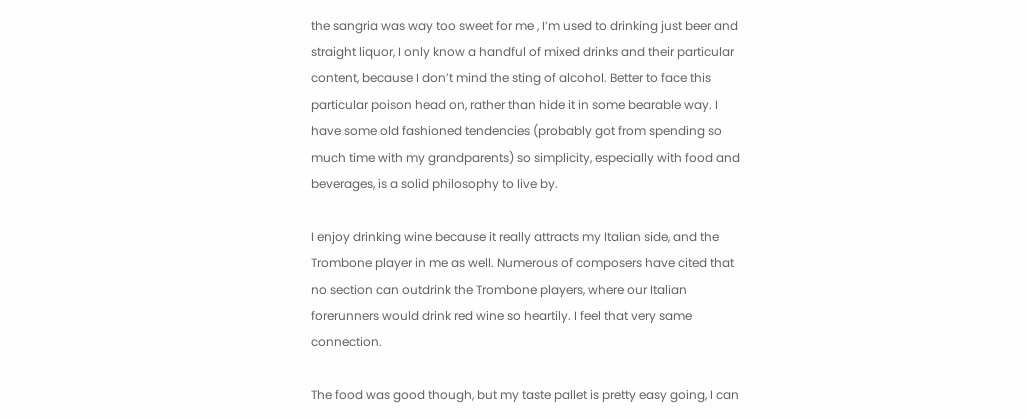the sangria was way too sweet for me , I’m used to drinking just beer and straight liquor, I only know a handful of mixed drinks and their particular content, because I don’t mind the sting of alcohol. Better to face this particular poison head on, rather than hide it in some bearable way. I have some old fashioned tendencies (probably got from spending so much time with my grandparents) so simplicity, especially with food and beverages, is a solid philosophy to live by.

I enjoy drinking wine because it really attracts my Italian side, and the Trombone player in me as well. Numerous of composers have cited that no section can outdrink the Trombone players, where our Italian forerunners would drink red wine so heartily. I feel that very same connection.

The food was good though, but my taste pallet is pretty easy going, I can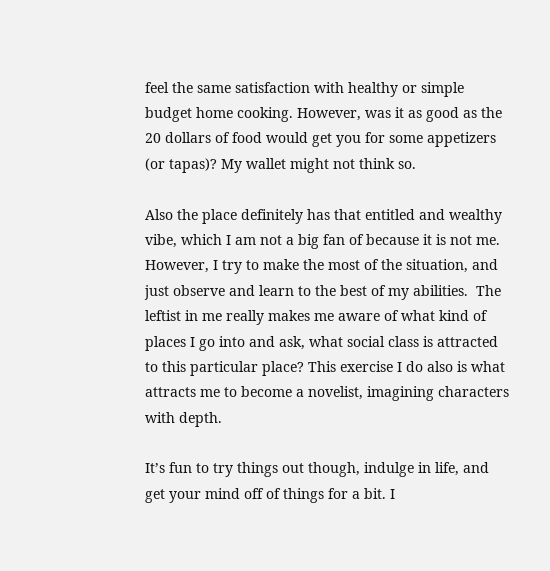feel the same satisfaction with healthy or simple budget home cooking. However, was it as good as the 20 dollars of food would get you for some appetizers (or tapas)? My wallet might not think so.

Also the place definitely has that entitled and wealthy vibe, which I am not a big fan of because it is not me. However, I try to make the most of the situation, and just observe and learn to the best of my abilities.  The leftist in me really makes me aware of what kind of places I go into and ask, what social class is attracted to this particular place? This exercise I do also is what attracts me to become a novelist, imagining characters with depth.

It’s fun to try things out though, indulge in life, and get your mind off of things for a bit. I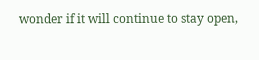wonder if it will continue to stay open,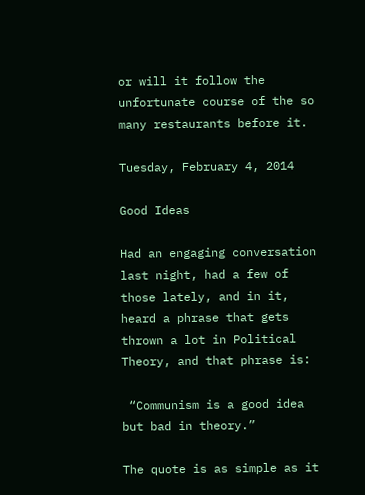or will it follow the unfortunate course of the so many restaurants before it.

Tuesday, February 4, 2014

Good Ideas

Had an engaging conversation last night, had a few of those lately, and in it, heard a phrase that gets thrown a lot in Political Theory, and that phrase is:

 “Communism is a good idea but bad in theory.”

The quote is as simple as it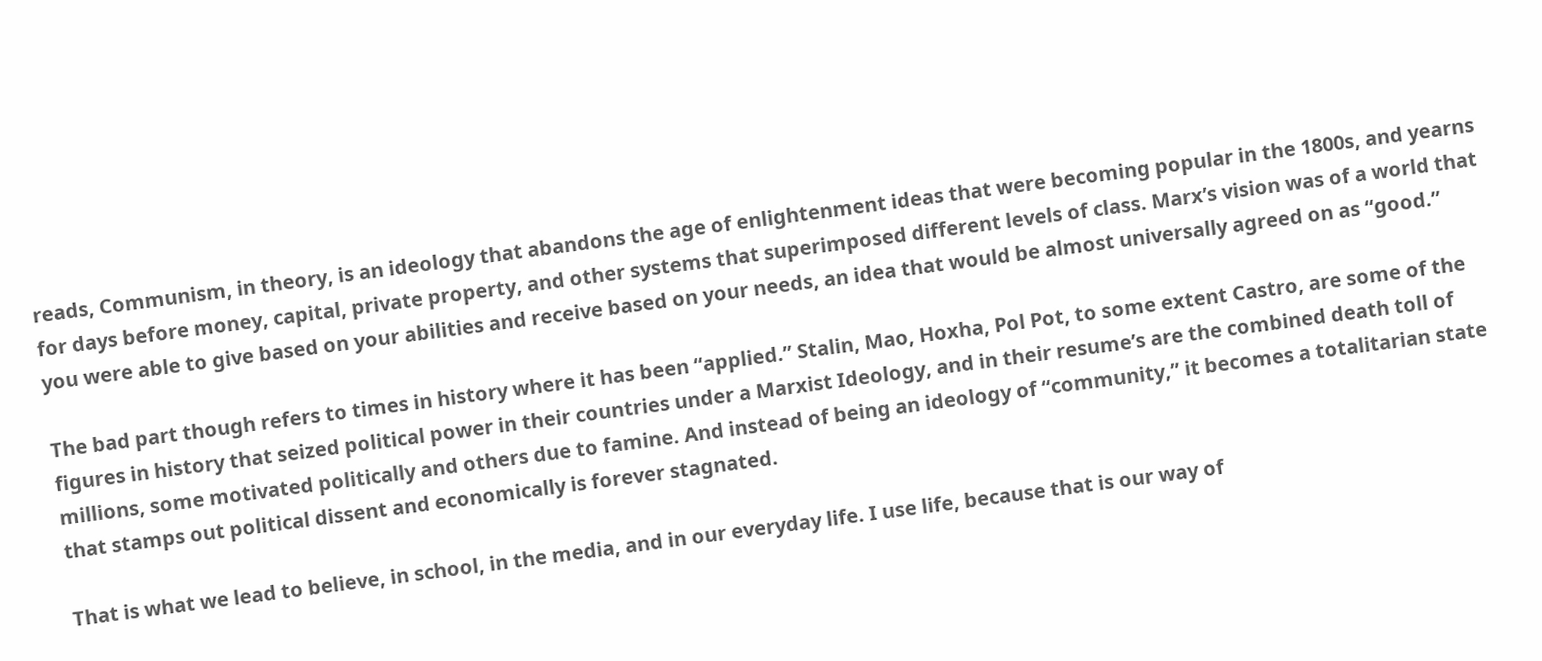reads, Communism, in theory, is an ideology that abandons the age of enlightenment ideas that were becoming popular in the 1800s, and yearns for days before money, capital, private property, and other systems that superimposed different levels of class. Marx’s vision was of a world that you were able to give based on your abilities and receive based on your needs, an idea that would be almost universally agreed on as “good.”

The bad part though refers to times in history where it has been “applied.” Stalin, Mao, Hoxha, Pol Pot, to some extent Castro, are some of the figures in history that seized political power in their countries under a Marxist Ideology, and in their resume’s are the combined death toll of millions, some motivated politically and others due to famine. And instead of being an ideology of “community,” it becomes a totalitarian state that stamps out political dissent and economically is forever stagnated.

That is what we lead to believe, in school, in the media, and in our everyday life. I use life, because that is our way of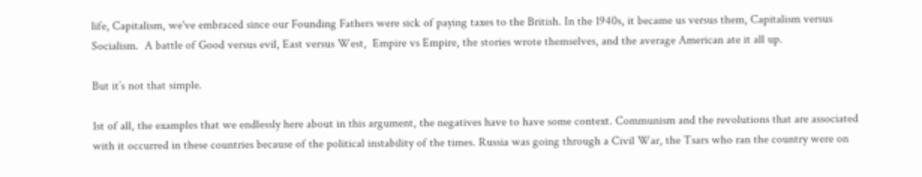life, Capitalism, we've embraced since our Founding Fathers were sick of paying taxes to the British. In the 1940s, it became us versus them, Capitalism versus Socialism.  A battle of Good versus evil, East versus West,  Empire vs Empire, the stories wrote themselves, and the average American ate it all up.

But it’s not that simple.

1st of all, the examples that we endlessly here about in this argument, the negatives have to have some context. Communism and the revolutions that are associated with it occurred in these countries because of the political instability of the times. Russia was going through a Civil War, the Tsars who ran the country were on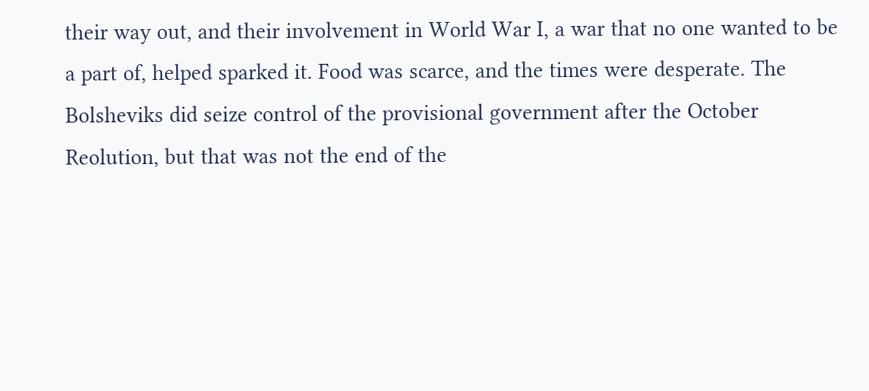their way out, and their involvement in World War I, a war that no one wanted to be a part of, helped sparked it. Food was scarce, and the times were desperate. The Bolsheviks did seize control of the provisional government after the October Reolution, but that was not the end of the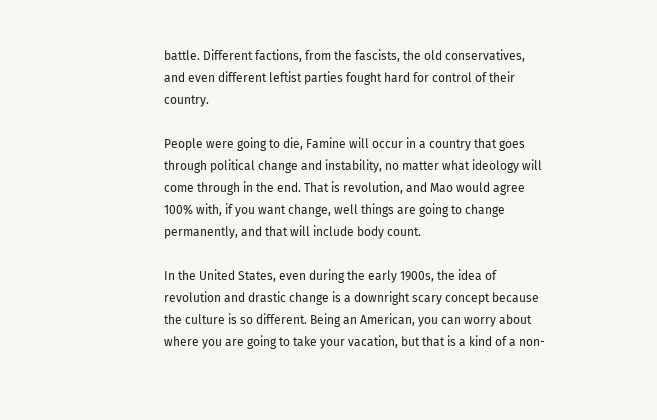battle. Different factions, from the fascists, the old conservatives, and even different leftist parties fought hard for control of their country.

People were going to die, Famine will occur in a country that goes through political change and instability, no matter what ideology will come through in the end. That is revolution, and Mao would agree 100% with, if you want change, well things are going to change permanently, and that will include body count.

In the United States, even during the early 1900s, the idea of revolution and drastic change is a downright scary concept because the culture is so different. Being an American, you can worry about where you are going to take your vacation, but that is a kind of a non-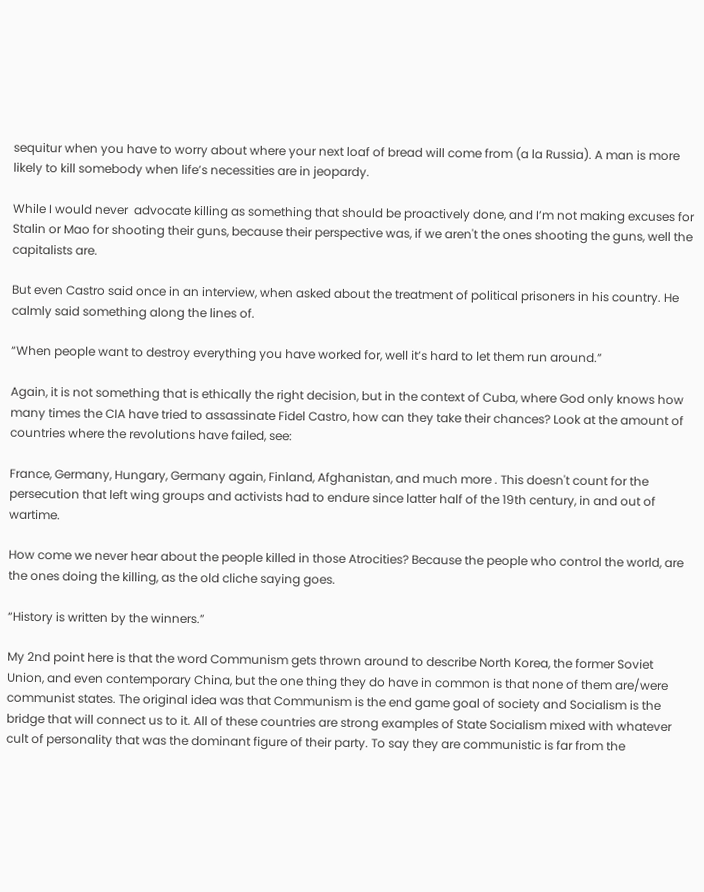sequitur when you have to worry about where your next loaf of bread will come from (a la Russia). A man is more likely to kill somebody when life’s necessities are in jeopardy.

While I would never  advocate killing as something that should be proactively done, and I’m not making excuses for Stalin or Mao for shooting their guns, because their perspective was, if we aren't the ones shooting the guns, well the capitalists are.

But even Castro said once in an interview, when asked about the treatment of political prisoners in his country. He calmly said something along the lines of.

“When people want to destroy everything you have worked for, well it’s hard to let them run around.”

Again, it is not something that is ethically the right decision, but in the context of Cuba, where God only knows how many times the CIA have tried to assassinate Fidel Castro, how can they take their chances? Look at the amount of countries where the revolutions have failed, see:

France, Germany, Hungary, Germany again, Finland, Afghanistan, and much more . This doesn't count for the persecution that left wing groups and activists had to endure since latter half of the 19th century, in and out of wartime.

How come we never hear about the people killed in those Atrocities? Because the people who control the world, are the ones doing the killing, as the old cliche saying goes.

“History is written by the winners.”

My 2nd point here is that the word Communism gets thrown around to describe North Korea, the former Soviet Union, and even contemporary China, but the one thing they do have in common is that none of them are/were communist states. The original idea was that Communism is the end game goal of society and Socialism is the bridge that will connect us to it. All of these countries are strong examples of State Socialism mixed with whatever cult of personality that was the dominant figure of their party. To say they are communistic is far from the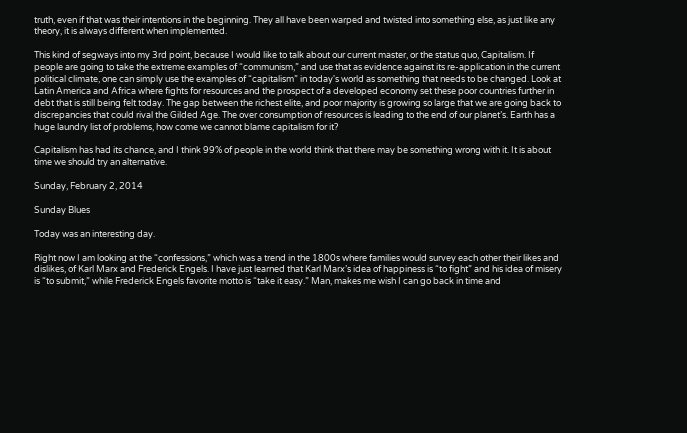truth, even if that was their intentions in the beginning. They all have been warped and twisted into something else, as just like any theory, it is always different when implemented.

This kind of segways into my 3rd point, because I would like to talk about our current master, or the status quo, Capitalism. If people are going to take the extreme examples of “communism,” and use that as evidence against its re-application in the current political climate, one can simply use the examples of “capitalism” in today's world as something that needs to be changed. Look at Latin America and Africa where fights for resources and the prospect of a developed economy set these poor countries further in debt that is still being felt today. The gap between the richest elite, and poor majority is growing so large that we are going back to discrepancies that could rival the Gilded Age. The over consumption of resources is leading to the end of our planet’s. Earth has a huge laundry list of problems, how come we cannot blame capitalism for it?

Capitalism has had its chance, and I think 99% of people in the world think that there may be something wrong with it. It is about time we should try an alternative.

Sunday, February 2, 2014

Sunday Blues

Today was an interesting day.

Right now I am looking at the “confessions,” which was a trend in the 1800s where families would survey each other their likes and dislikes, of Karl Marx and Frederick Engels. I have just learned that Karl Marx’s idea of happiness is “to fight” and his idea of misery is “to submit,” while Frederick Engels favorite motto is “take it easy.” Man, makes me wish I can go back in time and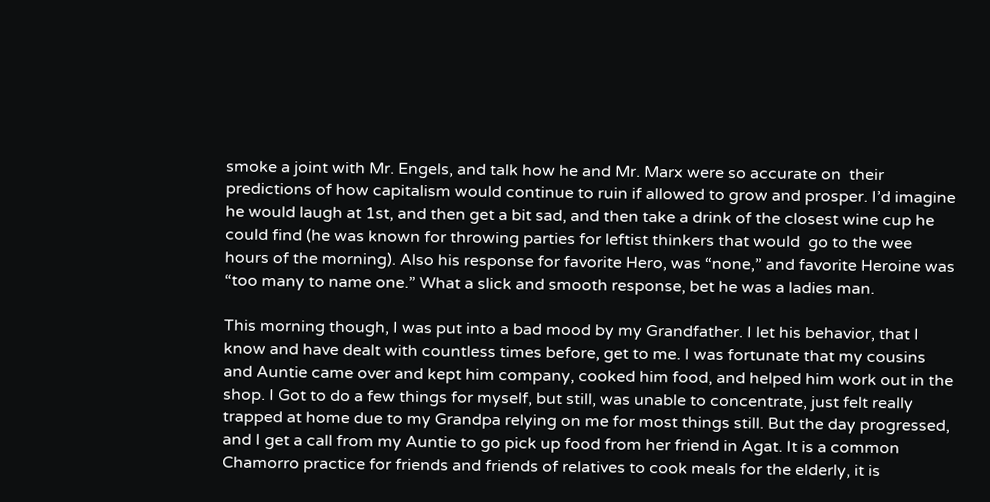smoke a joint with Mr. Engels, and talk how he and Mr. Marx were so accurate on  their predictions of how capitalism would continue to ruin if allowed to grow and prosper. I’d imagine he would laugh at 1st, and then get a bit sad, and then take a drink of the closest wine cup he could find (he was known for throwing parties for leftist thinkers that would  go to the wee hours of the morning). Also his response for favorite Hero, was “none,” and favorite Heroine was “too many to name one.” What a slick and smooth response, bet he was a ladies man.

This morning though, I was put into a bad mood by my Grandfather. I let his behavior, that I know and have dealt with countless times before, get to me. I was fortunate that my cousins and Auntie came over and kept him company, cooked him food, and helped him work out in the shop. I Got to do a few things for myself, but still, was unable to concentrate, just felt really trapped at home due to my Grandpa relying on me for most things still. But the day progressed, and I get a call from my Auntie to go pick up food from her friend in Agat. It is a common Chamorro practice for friends and friends of relatives to cook meals for the elderly, it is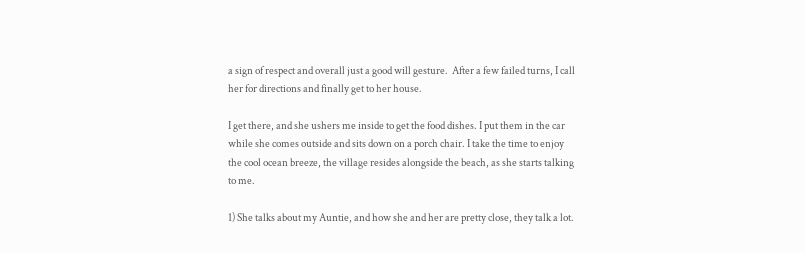a sign of respect and overall just a good will gesture.  After a few failed turns, I call her for directions and finally get to her house.

I get there, and she ushers me inside to get the food dishes. I put them in the car while she comes outside and sits down on a porch chair. I take the time to enjoy the cool ocean breeze, the village resides alongside the beach, as she starts talking to me.

1) She talks about my Auntie, and how she and her are pretty close, they talk a lot.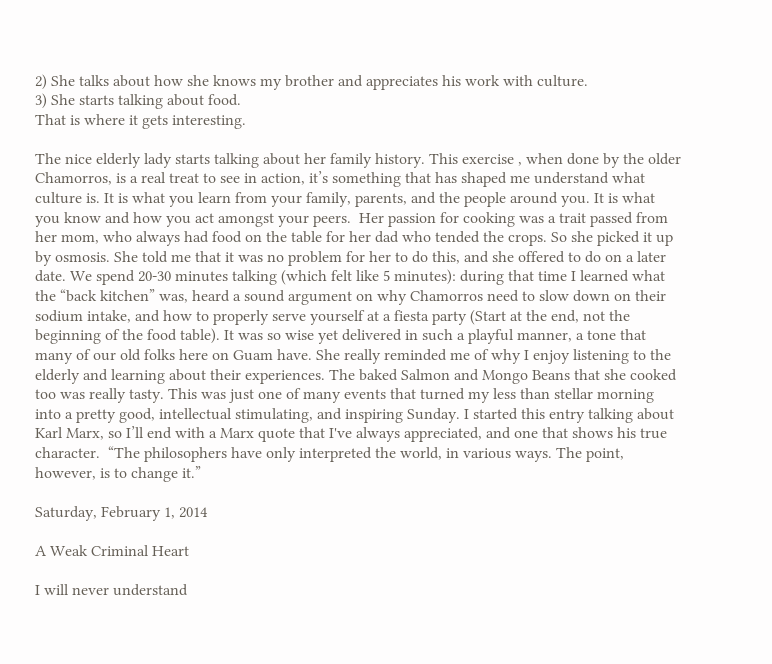2) She talks about how she knows my brother and appreciates his work with culture.
3) She starts talking about food.
That is where it gets interesting.

The nice elderly lady starts talking about her family history. This exercise , when done by the older Chamorros, is a real treat to see in action, it’s something that has shaped me understand what culture is. It is what you learn from your family, parents, and the people around you. It is what you know and how you act amongst your peers.  Her passion for cooking was a trait passed from her mom, who always had food on the table for her dad who tended the crops. So she picked it up by osmosis. She told me that it was no problem for her to do this, and she offered to do on a later date. We spend 20-30 minutes talking (which felt like 5 minutes): during that time I learned what the “back kitchen” was, heard a sound argument on why Chamorros need to slow down on their sodium intake, and how to properly serve yourself at a fiesta party (Start at the end, not the beginning of the food table). It was so wise yet delivered in such a playful manner, a tone that many of our old folks here on Guam have. She really reminded me of why I enjoy listening to the elderly and learning about their experiences. The baked Salmon and Mongo Beans that she cooked too was really tasty. This was just one of many events that turned my less than stellar morning into a pretty good, intellectual stimulating, and inspiring Sunday. I started this entry talking about Karl Marx, so I’ll end with a Marx quote that I've always appreciated, and one that shows his true character.  “The philosophers have only interpreted the world, in various ways. The point, however, is to change it.”

Saturday, February 1, 2014

A Weak Criminal Heart

I will never understand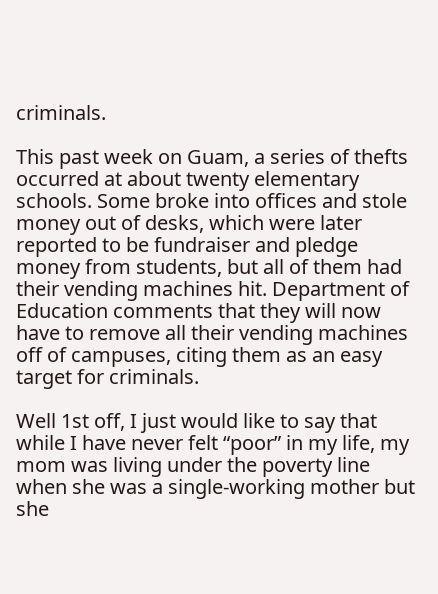criminals.

This past week on Guam, a series of thefts occurred at about twenty elementary schools. Some broke into offices and stole money out of desks, which were later reported to be fundraiser and pledge money from students, but all of them had their vending machines hit. Department of Education comments that they will now have to remove all their vending machines off of campuses, citing them as an easy target for criminals.

Well 1st off, I just would like to say that while I have never felt “poor” in my life, my mom was living under the poverty line when she was a single-working mother but she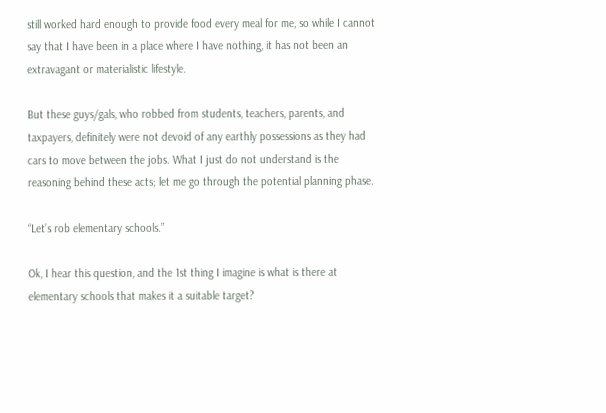still worked hard enough to provide food every meal for me, so while I cannot say that I have been in a place where I have nothing, it has not been an extravagant or materialistic lifestyle.

But these guys/gals, who robbed from students, teachers, parents, and taxpayers, definitely were not devoid of any earthly possessions as they had cars to move between the jobs. What I just do not understand is the reasoning behind these acts; let me go through the potential planning phase.

“Let’s rob elementary schools.”

Ok, I hear this question, and the 1st thing I imagine is what is there at elementary schools that makes it a suitable target?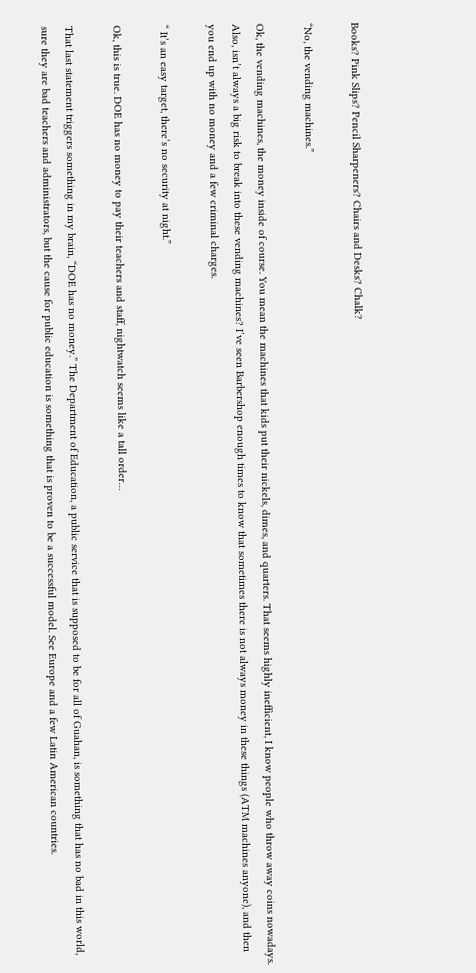Books? Pink Slips? Pencil Sharpeners? Chairs and Desks? Chalk?

“No, the vending machines.”

Ok, the vending machines, the money inside of course. You mean the machines that kids put their nickels, dimes, and quarters. That seems highly inefficient, I know people who throw away coins nowadays. Also, isn’t always a big risk to break into these vending machines? I’ve seen Barbershop enough times to know that sometimes there is not always money in these things (ATM machines anyone), and then you end up with no money and a few criminal charges.

“ It’s an easy target, there’s no security at night.”

Ok, this is true. DOE has no money to pay their teachers and staff, nightwatch seems like a tall order…

That last statement triggers something in my brain, “DOE has no money.” The Department of Education, a public service that is supposed to be for all of Guahan, is something that has no bad in this world, sure they are bad teachers and administrators, but the cause for public education is something that is proven to be a successful model. See Europe and a few Latin American countries.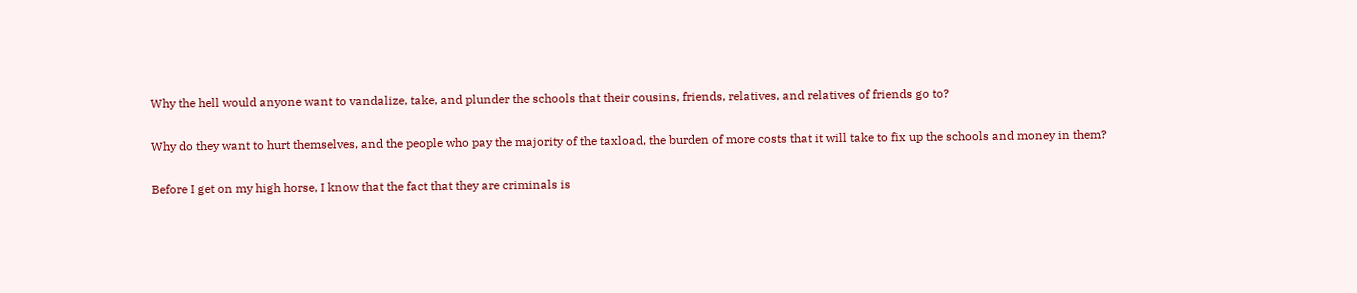Why the hell would anyone want to vandalize, take, and plunder the schools that their cousins, friends, relatives, and relatives of friends go to?

Why do they want to hurt themselves, and the people who pay the majority of the taxload, the burden of more costs that it will take to fix up the schools and money in them?

Before I get on my high horse, I know that the fact that they are criminals is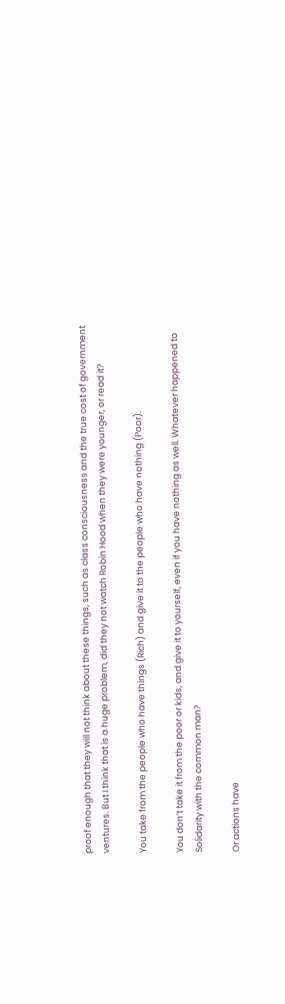proof enough that they will not think about these things, such as class consciousness and the true cost of government ventures. But I think that is a huge problem, did they not watch Robin Hood when they were younger, or read it?

You take from the people who have things (Rich) and give it to the people who have nothing (Poor).

You don’t take it from the poor or kids, and give it to yourself, even if you have nothing as well. Whatever happened to Solidarity with the common man?

Or actions have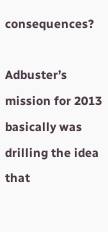consequences?

Adbuster’s mission for 2013 basically was drilling the idea that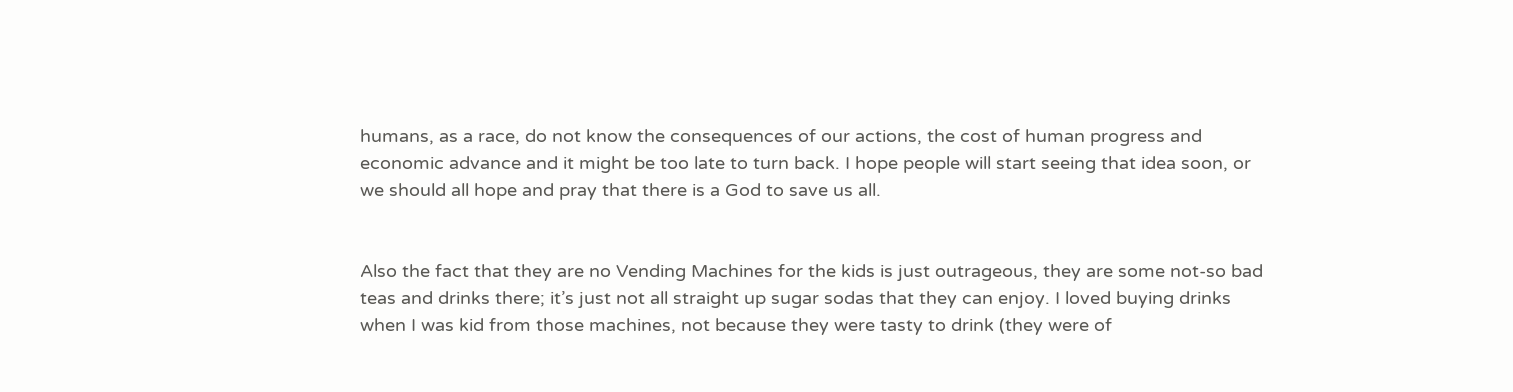humans, as a race, do not know the consequences of our actions, the cost of human progress and economic advance and it might be too late to turn back. I hope people will start seeing that idea soon, or we should all hope and pray that there is a God to save us all.


Also the fact that they are no Vending Machines for the kids is just outrageous, they are some not-so bad teas and drinks there; it’s just not all straight up sugar sodas that they can enjoy. I loved buying drinks when I was kid from those machines, not because they were tasty to drink (they were of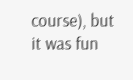course), but it was fun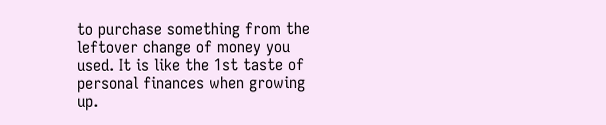to purchase something from the leftover change of money you used. It is like the 1st taste of personal finances when growing up.